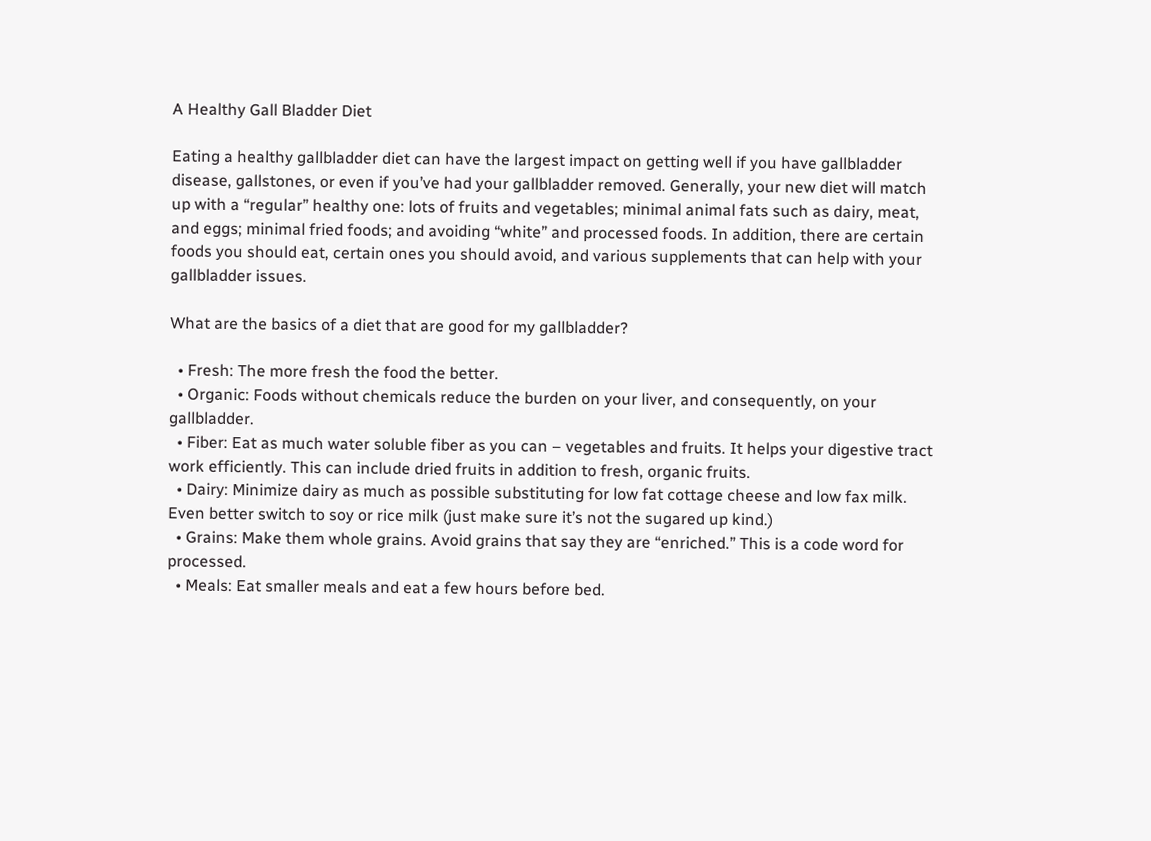A Healthy Gall Bladder Diet

Eating a healthy gallbladder diet can have the largest impact on getting well if you have gallbladder disease, gallstones, or even if you’ve had your gallbladder removed. Generally, your new diet will match up with a “regular” healthy one: lots of fruits and vegetables; minimal animal fats such as dairy, meat, and eggs; minimal fried foods; and avoiding “white” and processed foods. In addition, there are certain foods you should eat, certain ones you should avoid, and various supplements that can help with your gallbladder issues.

What are the basics of a diet that are good for my gallbladder?

  • Fresh: The more fresh the food the better.
  • Organic: Foods without chemicals reduce the burden on your liver, and consequently, on your gallbladder.
  • Fiber: Eat as much water soluble fiber as you can – vegetables and fruits. It helps your digestive tract work efficiently. This can include dried fruits in addition to fresh, organic fruits.
  • Dairy: Minimize dairy as much as possible substituting for low fat cottage cheese and low fax milk. Even better switch to soy or rice milk (just make sure it’s not the sugared up kind.)
  • Grains: Make them whole grains. Avoid grains that say they are “enriched.” This is a code word for processed.
  • Meals: Eat smaller meals and eat a few hours before bed.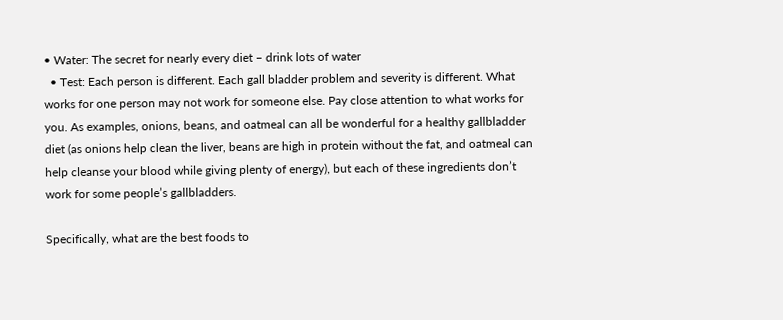• Water: The secret for nearly every diet – drink lots of water
  • Test: Each person is different. Each gall bladder problem and severity is different. What works for one person may not work for someone else. Pay close attention to what works for you. As examples, onions, beans, and oatmeal can all be wonderful for a healthy gallbladder diet (as onions help clean the liver, beans are high in protein without the fat, and oatmeal can help cleanse your blood while giving plenty of energy), but each of these ingredients don’t work for some people’s gallbladders.

Specifically, what are the best foods to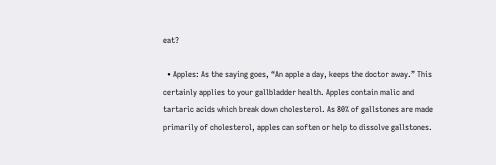eat?

  • Apples: As the saying goes, “An apple a day, keeps the doctor away.” This certainly applies to your gallbladder health. Apples contain malic and tartaric acids which break down cholesterol. As 80% of gallstones are made primarily of cholesterol, apples can soften or help to dissolve gallstones.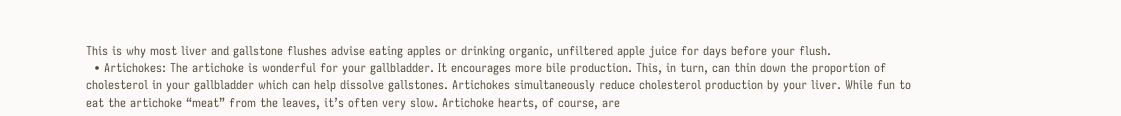This is why most liver and gallstone flushes advise eating apples or drinking organic, unfiltered apple juice for days before your flush.
  • Artichokes: The artichoke is wonderful for your gallbladder. It encourages more bile production. This, in turn, can thin down the proportion of cholesterol in your gallbladder which can help dissolve gallstones. Artichokes simultaneously reduce cholesterol production by your liver. While fun to eat the artichoke “meat” from the leaves, it’s often very slow. Artichoke hearts, of course, are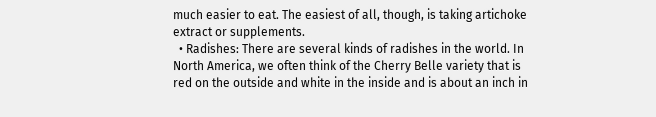much easier to eat. The easiest of all, though, is taking artichoke extract or supplements.
  • Radishes: There are several kinds of radishes in the world. In North America, we often think of the Cherry Belle variety that is red on the outside and white in the inside and is about an inch in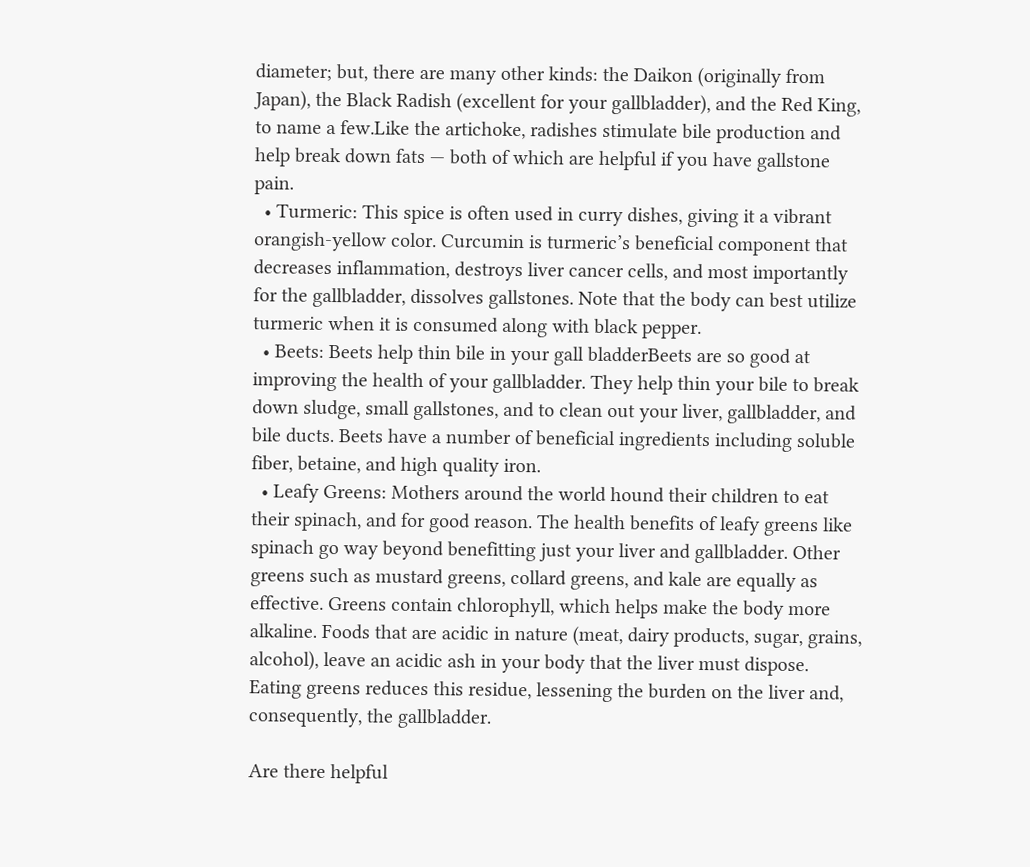diameter; but, there are many other kinds: the Daikon (originally from Japan), the Black Radish (excellent for your gallbladder), and the Red King, to name a few.Like the artichoke, radishes stimulate bile production and help break down fats — both of which are helpful if you have gallstone pain.
  • Turmeric: This spice is often used in curry dishes, giving it a vibrant orangish-yellow color. Curcumin is turmeric’s beneficial component that decreases inflammation, destroys liver cancer cells, and most importantly for the gallbladder, dissolves gallstones. Note that the body can best utilize turmeric when it is consumed along with black pepper.
  • Beets: Beets help thin bile in your gall bladderBeets are so good at improving the health of your gallbladder. They help thin your bile to break down sludge, small gallstones, and to clean out your liver, gallbladder, and bile ducts. Beets have a number of beneficial ingredients including soluble fiber, betaine, and high quality iron.
  • Leafy Greens: Mothers around the world hound their children to eat their spinach, and for good reason. The health benefits of leafy greens like spinach go way beyond benefitting just your liver and gallbladder. Other greens such as mustard greens, collard greens, and kale are equally as effective. Greens contain chlorophyll, which helps make the body more alkaline. Foods that are acidic in nature (meat, dairy products, sugar, grains, alcohol), leave an acidic ash in your body that the liver must dispose. Eating greens reduces this residue, lessening the burden on the liver and, consequently, the gallbladder.

Are there helpful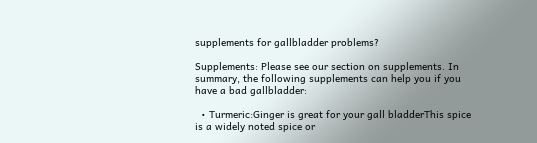supplements for gallbladder problems?

Supplements: Please see our section on supplements. In summary, the following supplements can help you if you have a bad gallbladder:

  • Turmeric:Ginger is great for your gall bladderThis spice is a widely noted spice or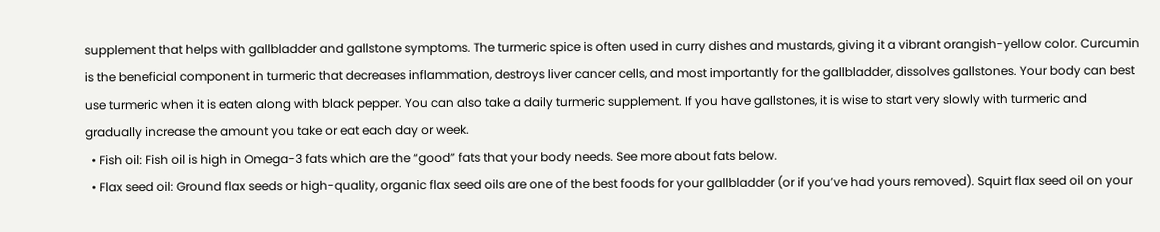supplement that helps with gallbladder and gallstone symptoms. The turmeric spice is often used in curry dishes and mustards, giving it a vibrant orangish-yellow color. Curcumin is the beneficial component in turmeric that decreases inflammation, destroys liver cancer cells, and most importantly for the gallbladder, dissolves gallstones. Your body can best use turmeric when it is eaten along with black pepper. You can also take a daily turmeric supplement. If you have gallstones, it is wise to start very slowly with turmeric and gradually increase the amount you take or eat each day or week.
  • Fish oil: Fish oil is high in Omega-3 fats which are the “good” fats that your body needs. See more about fats below.
  • Flax seed oil: Ground flax seeds or high-quality, organic flax seed oils are one of the best foods for your gallbladder (or if you’ve had yours removed). Squirt flax seed oil on your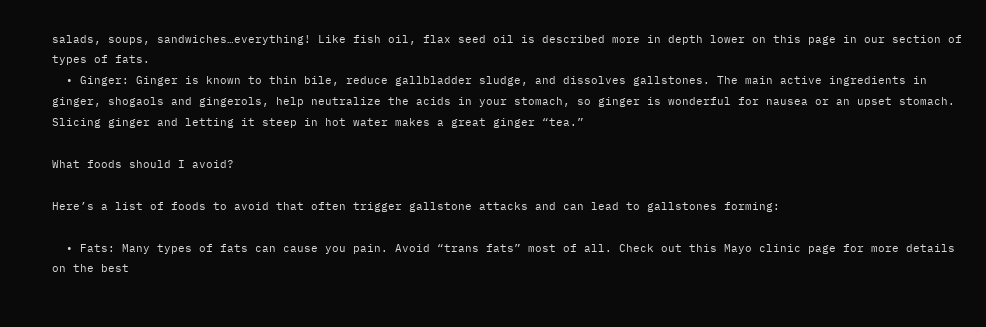salads, soups, sandwiches…everything! Like fish oil, flax seed oil is described more in depth lower on this page in our section of types of fats.
  • Ginger: Ginger is known to thin bile, reduce gallbladder sludge, and dissolves gallstones. The main active ingredients in ginger, shogaols and gingerols, help neutralize the acids in your stomach, so ginger is wonderful for nausea or an upset stomach. Slicing ginger and letting it steep in hot water makes a great ginger “tea.”

What foods should I avoid?

Here’s a list of foods to avoid that often trigger gallstone attacks and can lead to gallstones forming:

  • Fats: Many types of fats can cause you pain. Avoid “trans fats” most of all. Check out this Mayo clinic page for more details on the best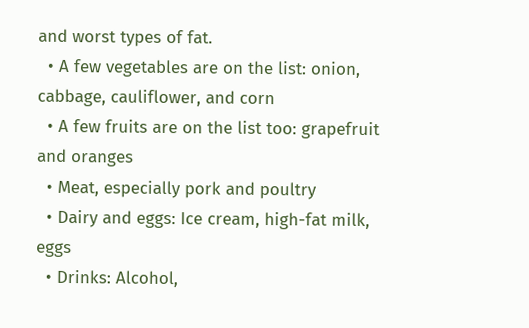and worst types of fat.
  • A few vegetables are on the list: onion, cabbage, cauliflower, and corn
  • A few fruits are on the list too: grapefruit and oranges
  • Meat, especially pork and poultry
  • Dairy and eggs: Ice cream, high-fat milk, eggs
  • Drinks: Alcohol,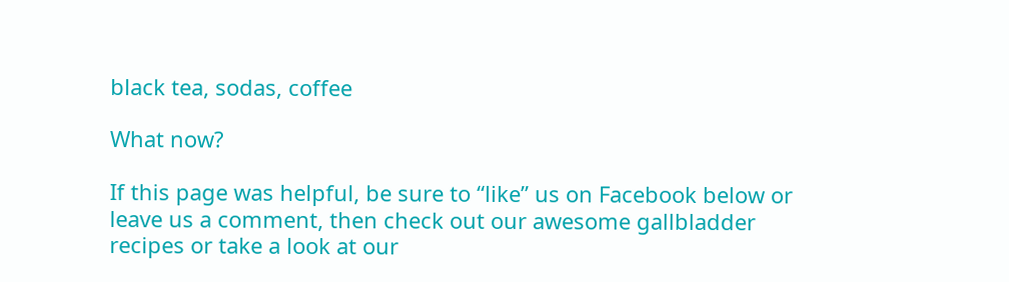black tea, sodas, coffee

What now?

If this page was helpful, be sure to “like” us on Facebook below or leave us a comment, then check out our awesome gallbladder recipes or take a look at our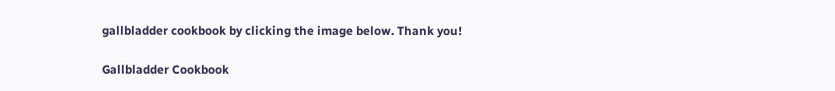gallbladder cookbook by clicking the image below. Thank you!

Gallbladder Cookbook